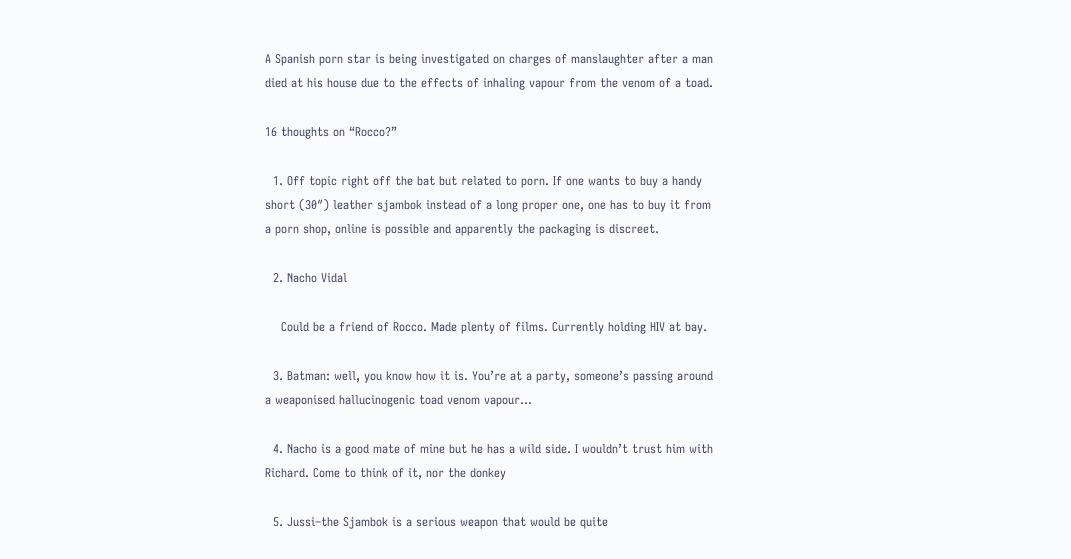A Spanish porn star is being investigated on charges of manslaughter after a man died at his house due to the effects of inhaling vapour from the venom of a toad.

16 thoughts on “Rocco?”

  1. Off topic right off the bat but related to porn. If one wants to buy a handy short (30″) leather sjambok instead of a long proper one, one has to buy it from a porn shop, online is possible and apparently the packaging is discreet.

  2. Nacho Vidal

    Could be a friend of Rocco. Made plenty of films. Currently holding HIV at bay.

  3. Batman: well, you know how it is. You’re at a party, someone’s passing around a weaponised hallucinogenic toad venom vapour…

  4. Nacho is a good mate of mine but he has a wild side. I wouldn’t trust him with Richard. Come to think of it, nor the donkey

  5. Jussi–the Sjambok is a serious weapon that would be quite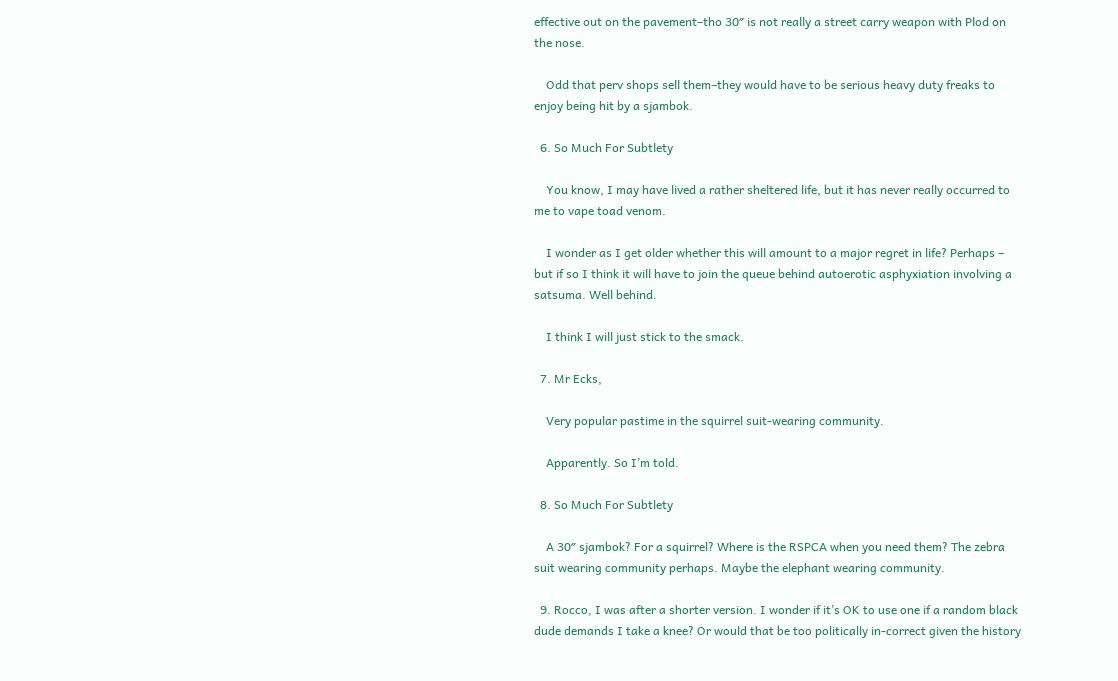effective out on the pavement–tho 30″ is not really a street carry weapon with Plod on the nose.

    Odd that perv shops sell them–they would have to be serious heavy duty freaks to enjoy being hit by a sjambok.

  6. So Much For Subtlety

    You know, I may have lived a rather sheltered life, but it has never really occurred to me to vape toad venom.

    I wonder as I get older whether this will amount to a major regret in life? Perhaps – but if so I think it will have to join the queue behind autoerotic asphyxiation involving a satsuma. Well behind.

    I think I will just stick to the smack.

  7. Mr Ecks,

    Very popular pastime in the squirrel suit-wearing community.

    Apparently. So I’m told.

  8. So Much For Subtlety

    A 30″ sjambok? For a squirrel? Where is the RSPCA when you need them? The zebra suit wearing community perhaps. Maybe the elephant wearing community.

  9. Rocco, I was after a shorter version. I wonder if it’s OK to use one if a random black dude demands I take a knee? Or would that be too politically in-correct given the history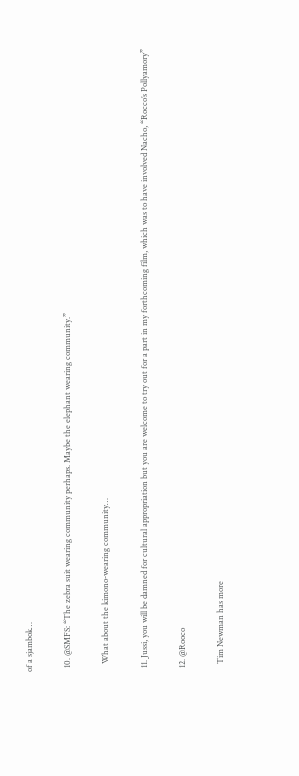of a sjambok…

  10. @SMFS: “The zebra suit wearing community perhaps. Maybe the elephant wearing community.”

    What about the kimono-wearing community…

  11. Jussi, you will be damned for cultural appropriation but you are welcome to try out for a part in my forthcoming film, which was to have involved Nacho, “Rocco’s Pollyamory”

  12. @Rooco

    Tim Newman has more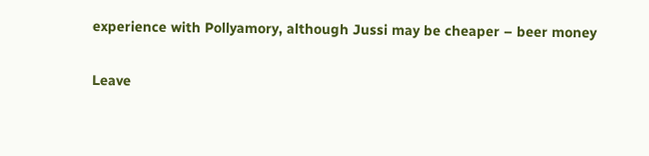experience with Pollyamory, although Jussi may be cheaper – beer money

Leave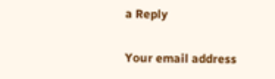a Reply

Your email address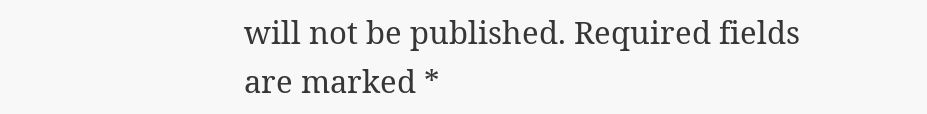will not be published. Required fields are marked *